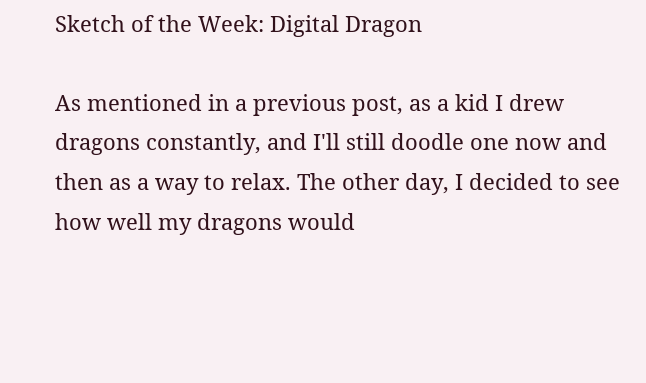Sketch of the Week: Digital Dragon

As mentioned in a previous post, as a kid I drew dragons constantly, and I'll still doodle one now and then as a way to relax. The other day, I decided to see how well my dragons would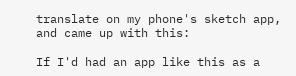translate on my phone's sketch app, and came up with this:

If I'd had an app like this as a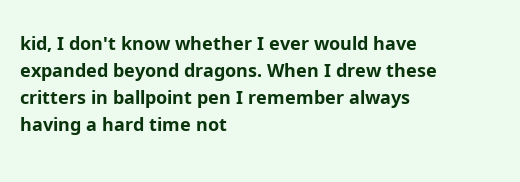kid, I don't know whether I ever would have expanded beyond dragons. When I drew these critters in ballpoint pen I remember always having a hard time not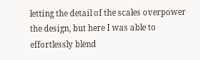letting the detail of the scales overpower the design, but here I was able to effortlessly blend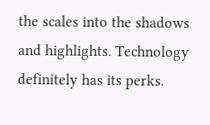the scales into the shadows and highlights. Technology definitely has its perks.